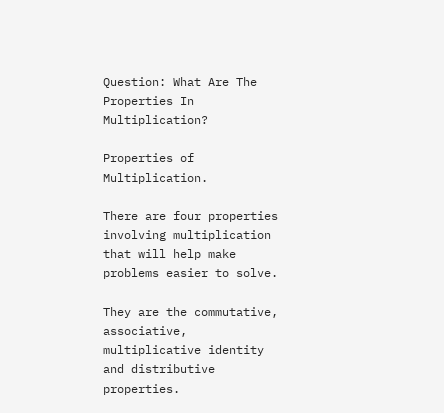Question: What Are The Properties In Multiplication?

Properties of Multiplication.

There are four properties involving multiplication that will help make problems easier to solve.

They are the commutative, associative, multiplicative identity and distributive properties.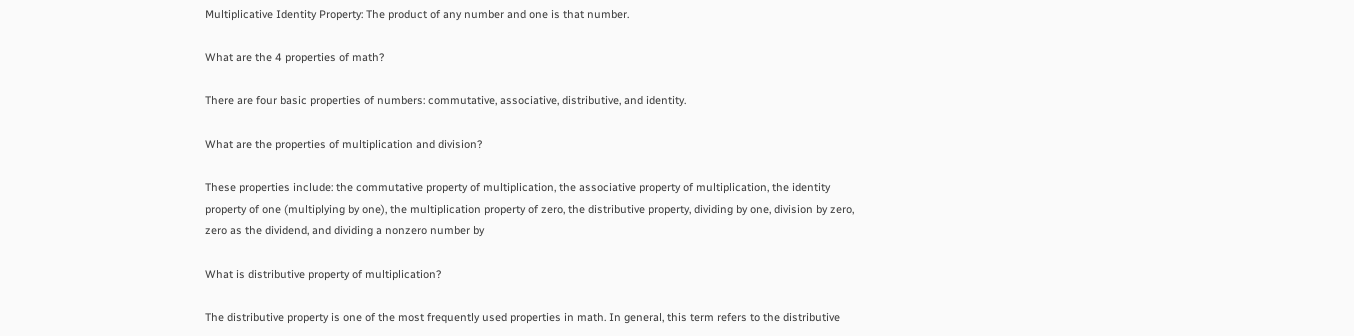Multiplicative Identity Property: The product of any number and one is that number.

What are the 4 properties of math?

There are four basic properties of numbers: commutative, associative, distributive, and identity.

What are the properties of multiplication and division?

These properties include: the commutative property of multiplication, the associative property of multiplication, the identity property of one (multiplying by one), the multiplication property of zero, the distributive property, dividing by one, division by zero, zero as the dividend, and dividing a nonzero number by

What is distributive property of multiplication?

The distributive property is one of the most frequently used properties in math. In general, this term refers to the distributive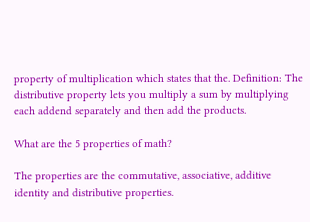property of multiplication which states that the. Definition: The distributive property lets you multiply a sum by multiplying each addend separately and then add the products.

What are the 5 properties of math?

The properties are the commutative, associative, additive identity and distributive properties.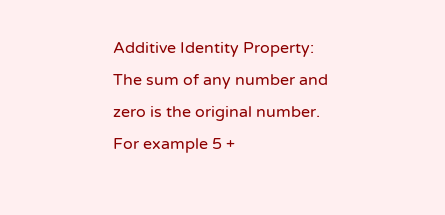Additive Identity Property: The sum of any number and zero is the original number. For example 5 +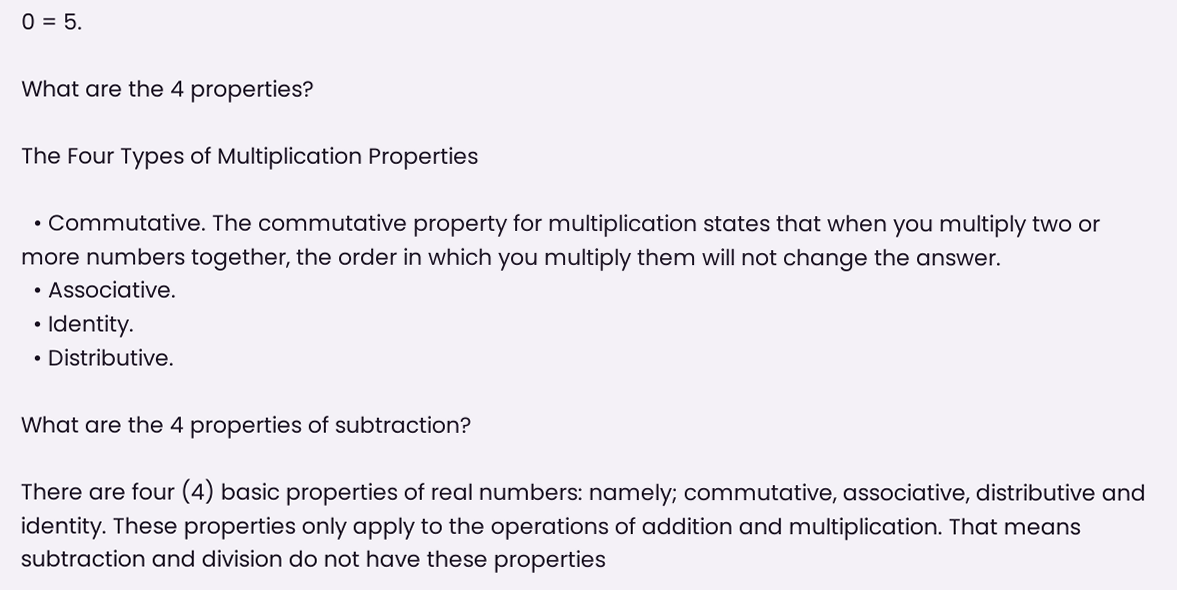0 = 5.

What are the 4 properties?

The Four Types of Multiplication Properties

  • Commutative. The commutative property for multiplication states that when you multiply two or more numbers together, the order in which you multiply them will not change the answer.
  • Associative.
  • Identity.
  • Distributive.

What are the 4 properties of subtraction?

There are four (4) basic properties of real numbers: namely; commutative, associative, distributive and identity. These properties only apply to the operations of addition and multiplication. That means subtraction and division do not have these properties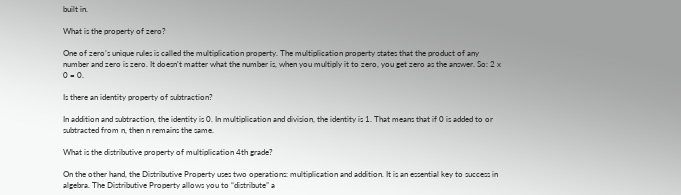built in.

What is the property of zero?

One of zero’s unique rules is called the multiplication property. The multiplication property states that the product of any number and zero is zero. It doesn’t matter what the number is, when you multiply it to zero, you get zero as the answer. So: 2 x 0 = 0.

Is there an identity property of subtraction?

In addition and subtraction, the identity is 0. In multiplication and division, the identity is 1. That means that if 0 is added to or subtracted from n, then n remains the same.

What is the distributive property of multiplication 4th grade?

On the other hand, the Distributive Property uses two operations: multiplication and addition. It is an essential key to success in algebra. The Distributive Property allows you to “distribute” a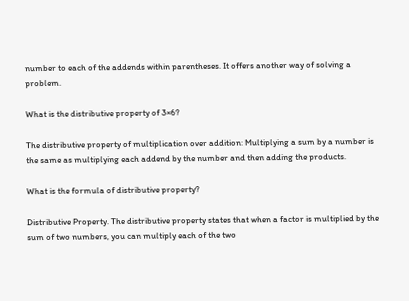number to each of the addends within parentheses. It offers another way of solving a problem.

What is the distributive property of 3×6?

The distributive property of multiplication over addition: Multiplying a sum by a number is the same as multiplying each addend by the number and then adding the products.

What is the formula of distributive property?

Distributive Property. The distributive property states that when a factor is multiplied by the sum of two numbers, you can multiply each of the two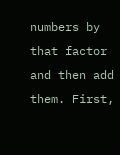numbers by that factor and then add them. First,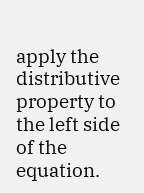apply the distributive property to the left side of the equation.